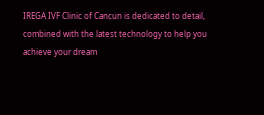IREGA IVF Clinic of Cancun is dedicated to detail, combined with the latest technology to help you achieve your dream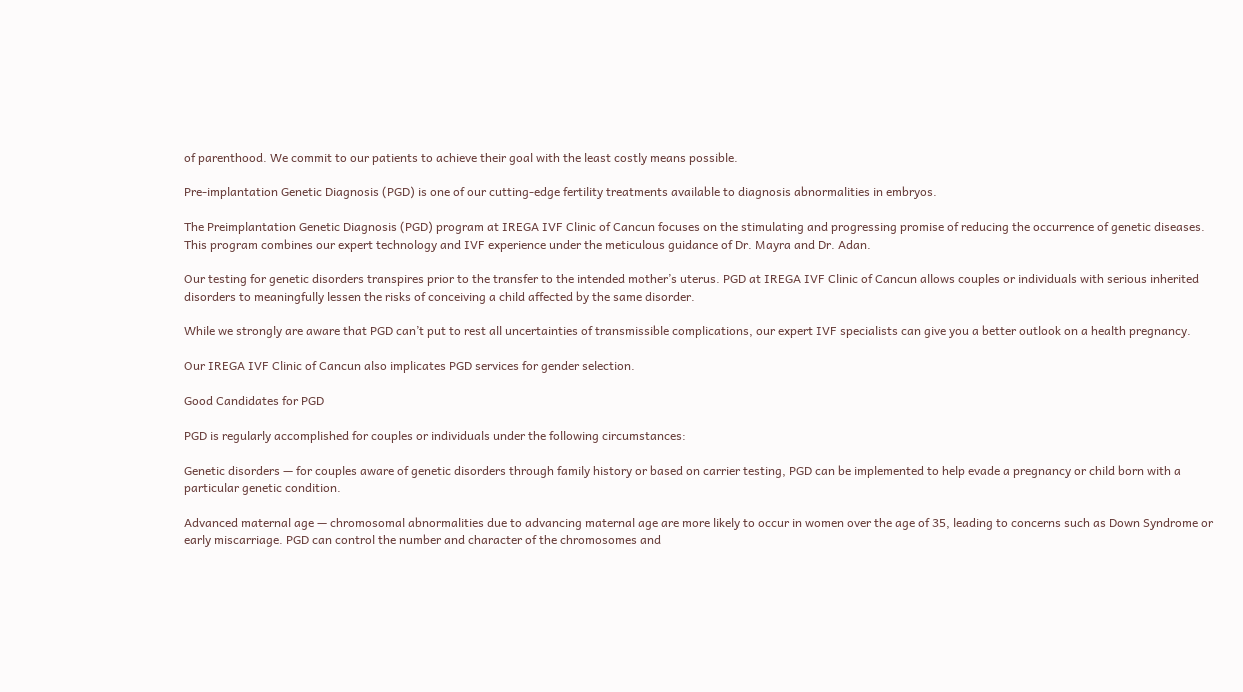of parenthood. We commit to our patients to achieve their goal with the least costly means possible.

Pre-implantation Genetic Diagnosis (PGD) is one of our cutting-edge fertility treatments available to diagnosis abnormalities in embryos.

The Preimplantation Genetic Diagnosis (PGD) program at IREGA IVF Clinic of Cancun focuses on the stimulating and progressing promise of reducing the occurrence of genetic diseases. This program combines our expert technology and IVF experience under the meticulous guidance of Dr. Mayra and Dr. Adan.

Our testing for genetic disorders transpires prior to the transfer to the intended mother’s uterus. PGD at IREGA IVF Clinic of Cancun allows couples or individuals with serious inherited disorders to meaningfully lessen the risks of conceiving a child affected by the same disorder.

While we strongly are aware that PGD can’t put to rest all uncertainties of transmissible complications, our expert IVF specialists can give you a better outlook on a health pregnancy.

Our IREGA IVF Clinic of Cancun also implicates PGD services for gender selection.

Good Candidates for PGD

PGD is regularly accomplished for couples or individuals under the following circumstances:

Genetic disorders — for couples aware of genetic disorders through family history or based on carrier testing, PGD can be implemented to help evade a pregnancy or child born with a particular genetic condition.

Advanced maternal age — chromosomal abnormalities due to advancing maternal age are more likely to occur in women over the age of 35, leading to concerns such as Down Syndrome or early miscarriage. PGD can control the number and character of the chromosomes and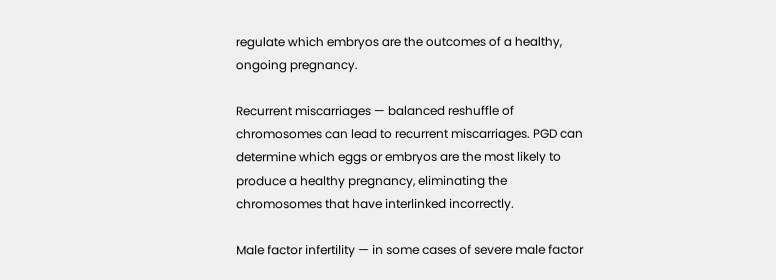regulate which embryos are the outcomes of a healthy, ongoing pregnancy.

Recurrent miscarriages — balanced reshuffle of chromosomes can lead to recurrent miscarriages. PGD can determine which eggs or embryos are the most likely to produce a healthy pregnancy, eliminating the chromosomes that have interlinked incorrectly.

Male factor infertility — in some cases of severe male factor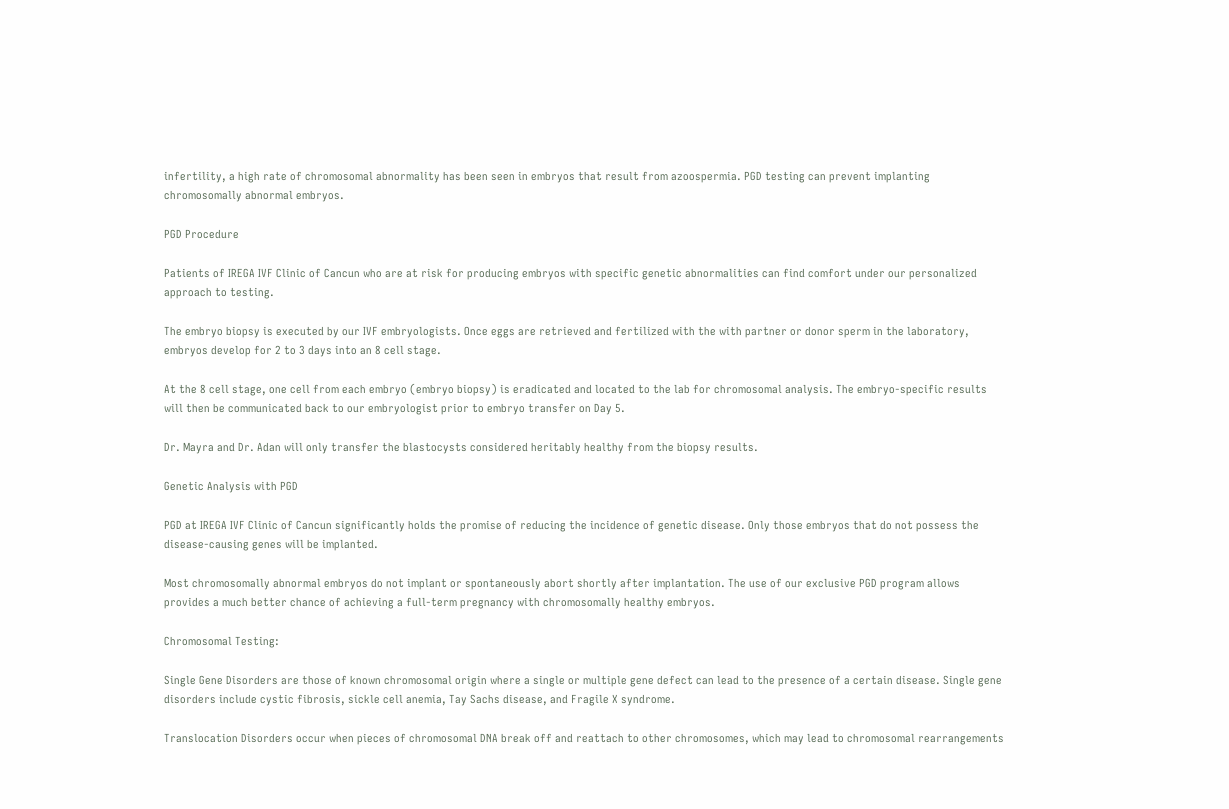infertility, a high rate of chromosomal abnormality has been seen in embryos that result from azoospermia. PGD testing can prevent implanting chromosomally abnormal embryos.

PGD Procedure

Patients of IREGA IVF Clinic of Cancun who are at risk for producing embryos with specific genetic abnormalities can find comfort under our personalized approach to testing.

The embryo biopsy is executed by our IVF embryologists. Once eggs are retrieved and fertilized with the with partner or donor sperm in the laboratory, embryos develop for 2 to 3 days into an 8 cell stage.

At the 8 cell stage, one cell from each embryo (embryo biopsy) is eradicated and located to the lab for chromosomal analysis. The embryo-specific results will then be communicated back to our embryologist prior to embryo transfer on Day 5.

Dr. Mayra and Dr. Adan will only transfer the blastocysts considered heritably healthy from the biopsy results.

Genetic Analysis with PGD

PGD at IREGA IVF Clinic of Cancun significantly holds the promise of reducing the incidence of genetic disease. Only those embryos that do not possess the disease-causing genes will be implanted.

Most chromosomally abnormal embryos do not implant or spontaneously abort shortly after implantation. The use of our exclusive PGD program allows provides a much better chance of achieving a full-term pregnancy with chromosomally healthy embryos.

Chromosomal Testing:

Single Gene Disorders are those of known chromosomal origin where a single or multiple gene defect can lead to the presence of a certain disease. Single gene disorders include cystic fibrosis, sickle cell anemia, Tay Sachs disease, and Fragile X syndrome.

Translocation Disorders occur when pieces of chromosomal DNA break off and reattach to other chromosomes, which may lead to chromosomal rearrangements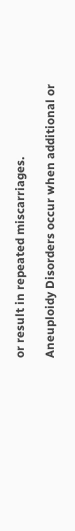or result in repeated miscarriages.

Aneuploidy Disorders occur when additional or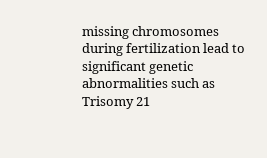missing chromosomes during fertilization lead to significant genetic abnormalities such as Trisomy 21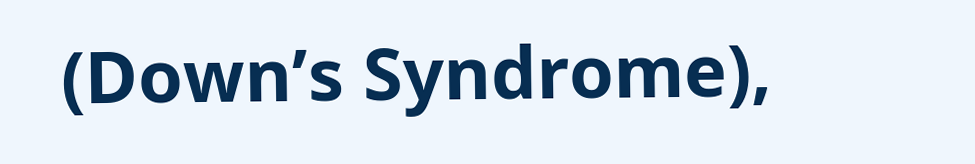(Down’s Syndrome),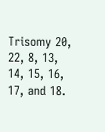Trisomy 20, 22, 8, 13, 14, 15, 16, 17, and 18.